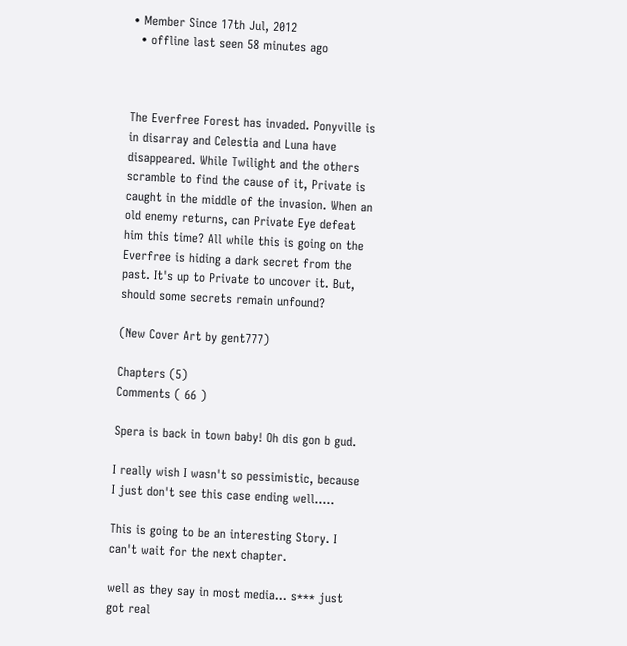• Member Since 17th Jul, 2012
  • offline last seen 58 minutes ago



The Everfree Forest has invaded. Ponyville is in disarray and Celestia and Luna have disappeared. While Twilight and the others scramble to find the cause of it, Private is caught in the middle of the invasion. When an old enemy returns, can Private Eye defeat him this time? All while this is going on the Everfree is hiding a dark secret from the past. It's up to Private to uncover it. But, should some secrets remain unfound?

(New Cover Art by gent777)

Chapters (5)
Comments ( 66 )

Spera is back in town baby! Oh dis gon b gud.

I really wish I wasn't so pessimistic, because I just don't see this case ending well.....

This is going to be an interesting Story. I can't wait for the next chapter.

well as they say in most media... s*** just got real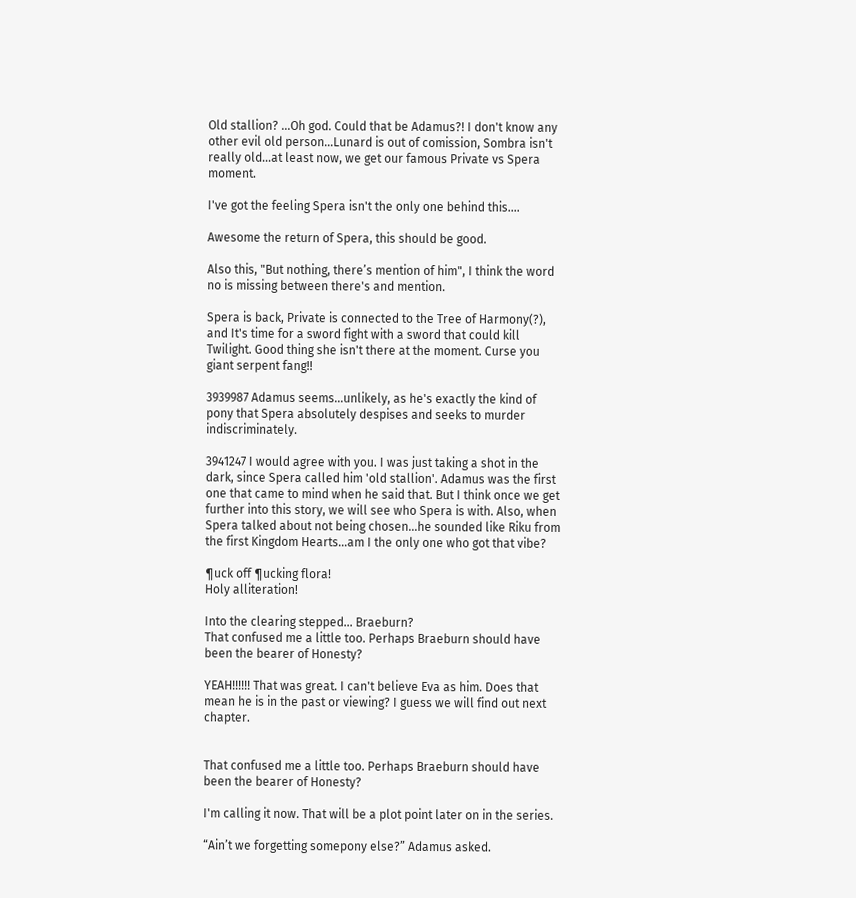Old stallion? ...Oh god. Could that be Adamus?! I don't know any other evil old person...Lunard is out of comission, Sombra isn't really old...at least now, we get our famous Private vs Spera moment.

I've got the feeling Spera isn't the only one behind this....

Awesome the return of Spera, this should be good.

Also this, "But nothing, there’s mention of him", I think the word no is missing between there's and mention.

Spera is back, Private is connected to the Tree of Harmony(?), and It's time for a sword fight with a sword that could kill Twilight. Good thing she isn't there at the moment. Curse you giant serpent fang!!

3939987 Adamus seems...unlikely, as he's exactly the kind of pony that Spera absolutely despises and seeks to murder indiscriminately.

3941247 I would agree with you. I was just taking a shot in the dark, since Spera called him 'old stallion'. Adamus was the first one that came to mind when he said that. But I think once we get further into this story, we will see who Spera is with. Also, when Spera talked about not being chosen...he sounded like Riku from the first Kingdom Hearts...am I the only one who got that vibe?

¶uck off ¶ucking flora!
Holy alliteration!

Into the clearing stepped... Braeburn?
That confused me a little too. Perhaps Braeburn should have been the bearer of Honesty?

YEAH!!!!!! That was great. I can't believe Eva as him. Does that mean he is in the past or viewing? I guess we will find out next chapter.


That confused me a little too. Perhaps Braeburn should have been the bearer of Honesty?

I'm calling it now. That will be a plot point later on in the series.

“Ain’t we forgetting somepony else?” Adamus asked.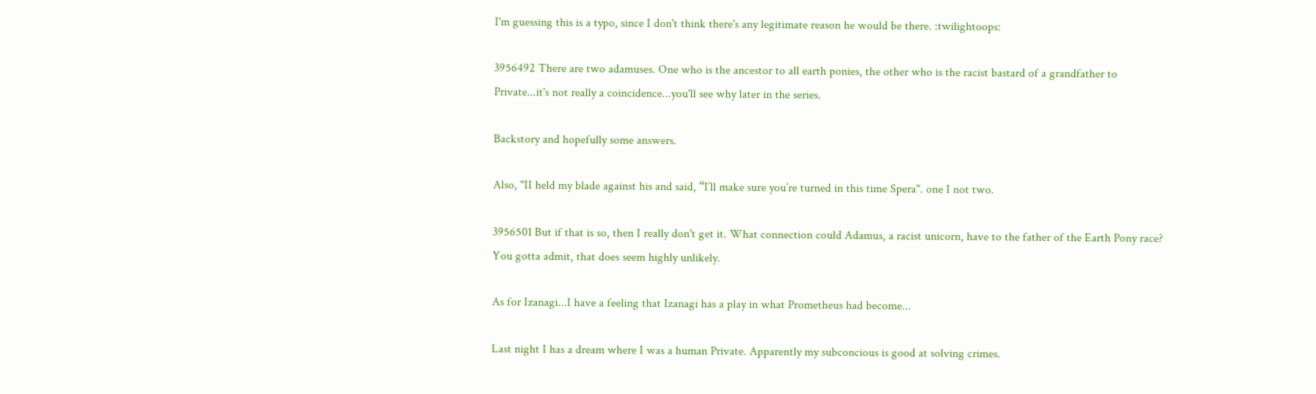I'm guessing this is a typo, since I don't think there's any legitimate reason he would be there. :twilightoops:

3956492 There are two adamuses. One who is the ancestor to all earth ponies, the other who is the racist bastard of a grandfather to Private...it's not really a coincidence...you'll see why later in the series.

Backstory and hopefully some answers.

Also, "II held my blade against his and said, “I’ll make sure you’re turned in this time Spera". one I not two.

3956501 But if that is so, then I really don't get it. What connection could Adamus, a racist unicorn, have to the father of the Earth Pony race? You gotta admit, that does seem highly unlikely.

As for Izanagi...I have a feeling that Izanagi has a play in what Prometheus had become...

Last night I has a dream where I was a human Private. Apparently my subconcious is good at solving crimes.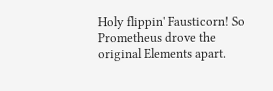Holy flippin' Fausticorn! So Prometheus drove the original Elements apart.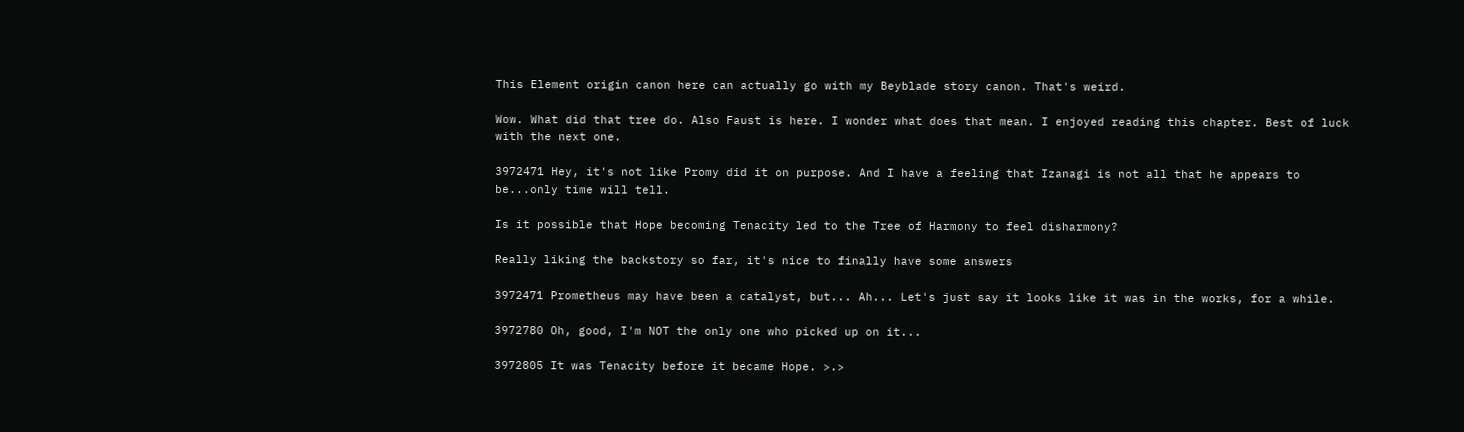This Element origin canon here can actually go with my Beyblade story canon. That's weird.

Wow. What did that tree do. Also Faust is here. I wonder what does that mean. I enjoyed reading this chapter. Best of luck with the next one.

3972471 Hey, it's not like Promy did it on purpose. And I have a feeling that Izanagi is not all that he appears to be...only time will tell.

Is it possible that Hope becoming Tenacity led to the Tree of Harmony to feel disharmony?

Really liking the backstory so far, it's nice to finally have some answers

3972471 Prometheus may have been a catalyst, but... Ah... Let's just say it looks like it was in the works, for a while.

3972780 Oh, good, I'm NOT the only one who picked up on it...

3972805 It was Tenacity before it became Hope. >.>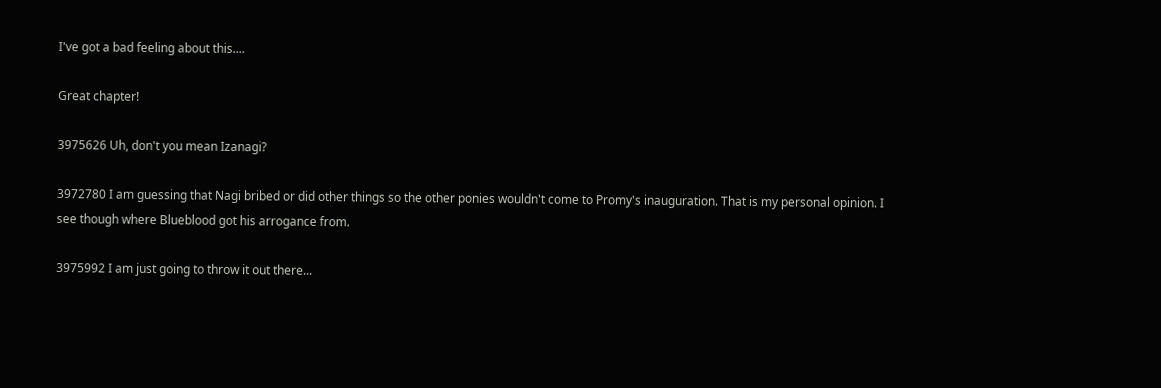I've got a bad feeling about this....

Great chapter!

3975626 Uh, don't you mean Izanagi?

3972780 I am guessing that Nagi bribed or did other things so the other ponies wouldn't come to Promy's inauguration. That is my personal opinion. I see though where Blueblood got his arrogance from.

3975992 I am just going to throw it out there...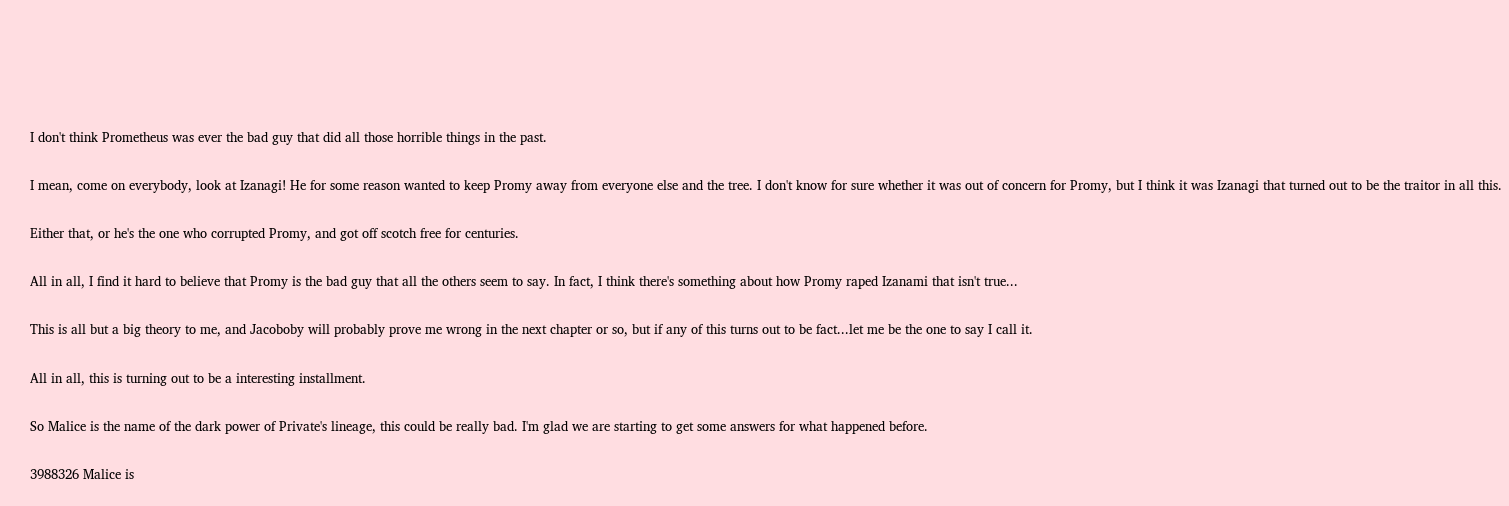I don't think Prometheus was ever the bad guy that did all those horrible things in the past.

I mean, come on everybody, look at Izanagi! He for some reason wanted to keep Promy away from everyone else and the tree. I don't know for sure whether it was out of concern for Promy, but I think it was Izanagi that turned out to be the traitor in all this.

Either that, or he's the one who corrupted Promy, and got off scotch free for centuries.

All in all, I find it hard to believe that Promy is the bad guy that all the others seem to say. In fact, I think there's something about how Promy raped Izanami that isn't true...

This is all but a big theory to me, and Jacoboby will probably prove me wrong in the next chapter or so, but if any of this turns out to be fact...let me be the one to say I call it.

All in all, this is turning out to be a interesting installment.

So Malice is the name of the dark power of Private's lineage, this could be really bad. I'm glad we are starting to get some answers for what happened before.

3988326 Malice is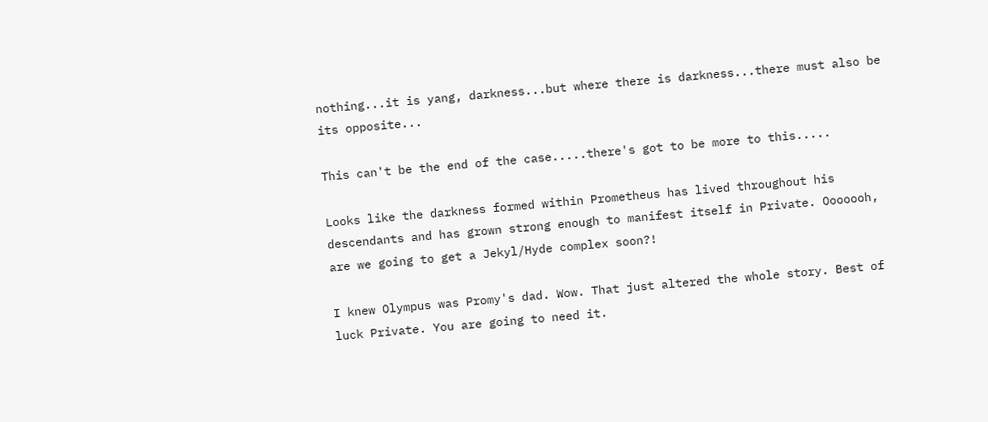nothing...it is yang, darkness...but where there is darkness...there must also be its opposite...

This can't be the end of the case.....there's got to be more to this.....

Looks like the darkness formed within Prometheus has lived throughout his descendants and has grown strong enough to manifest itself in Private. Ooooooh, are we going to get a Jekyl/Hyde complex soon?!

I knew Olympus was Promy's dad. Wow. That just altered the whole story. Best of luck Private. You are going to need it.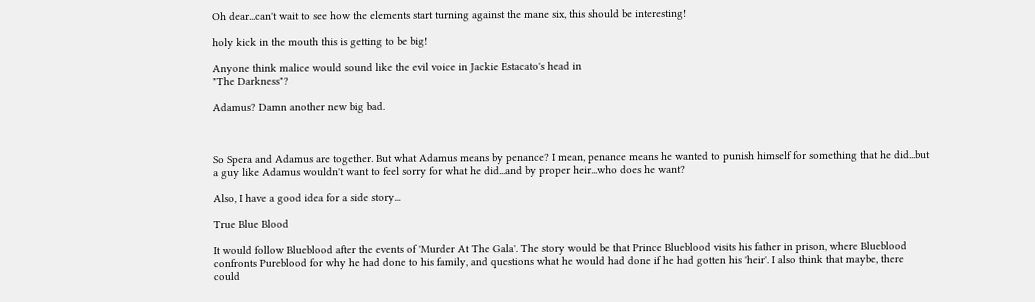Oh dear...can't wait to see how the elements start turning against the mane six, this should be interesting!

holy kick in the mouth this is getting to be big!

Anyone think malice would sound like the evil voice in Jackie Estacato's head in
"The Darkness"?

Adamus? Damn another new big bad.



So Spera and Adamus are together. But what Adamus means by penance? I mean, penance means he wanted to punish himself for something that he did...but a guy like Adamus wouldn't want to feel sorry for what he did...and by proper heir...who does he want?

Also, I have a good idea for a side story...

True Blue Blood

It would follow Blueblood after the events of 'Murder At The Gala'. The story would be that Prince Blueblood visits his father in prison, where Blueblood confronts Pureblood for why he had done to his family, and questions what he would had done if he had gotten his 'heir'. I also think that maybe, there could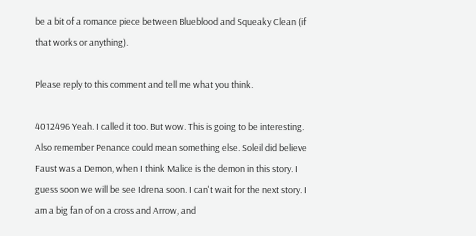be a bit of a romance piece between Blueblood and Squeaky Clean (if that works or anything).

Please reply to this comment and tell me what you think.

4012496 Yeah. I called it too. But wow. This is going to be interesting. Also remember Penance could mean something else. Soleil did believe Faust was a Demon, when I think Malice is the demon in this story. I guess soon we will be see Idrena soon. I can't wait for the next story. I am a big fan of on a cross and Arrow, and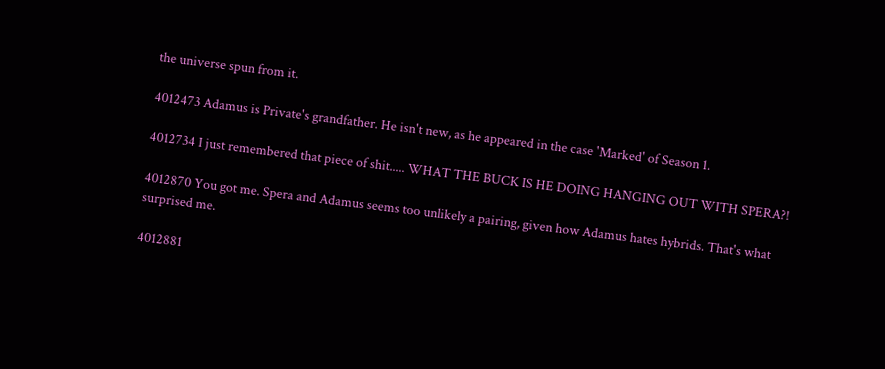the universe spun from it.

4012473 Adamus is Private's grandfather. He isn't new, as he appeared in the case 'Marked' of Season 1.

4012734 I just remembered that piece of shit..... WHAT THE BUCK IS HE DOING HANGING OUT WITH SPERA?!

4012870 You got me. Spera and Adamus seems too unlikely a pairing, given how Adamus hates hybrids. That's what surprised me.

4012881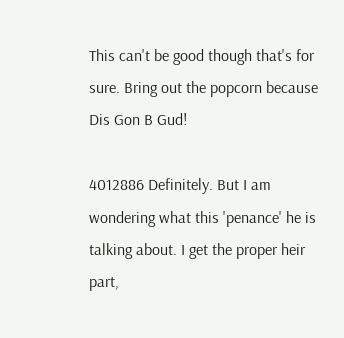This can't be good though that's for sure. Bring out the popcorn because Dis Gon B Gud!

4012886 Definitely. But I am wondering what this 'penance' he is talking about. I get the proper heir part,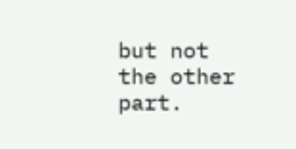but not the other part.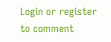Login or register to comment